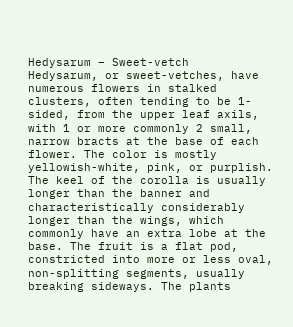Hedysarum – Sweet-vetch
Hedysarum, or sweet-vetches, have numerous flowers in stalked clusters, often tending to be 1-sided, from the upper leaf axils, with 1 or more commonly 2 small, narrow bracts at the base of each flower. The color is mostly yellowish-white, pink, or purplish. The keel of the corolla is usually longer than the banner and characteristically considerably longer than the wings, which commonly have an extra lobe at the base. The fruit is a flat pod, constricted into more or less oval, non-splitting segments, usually breaking sideways. The plants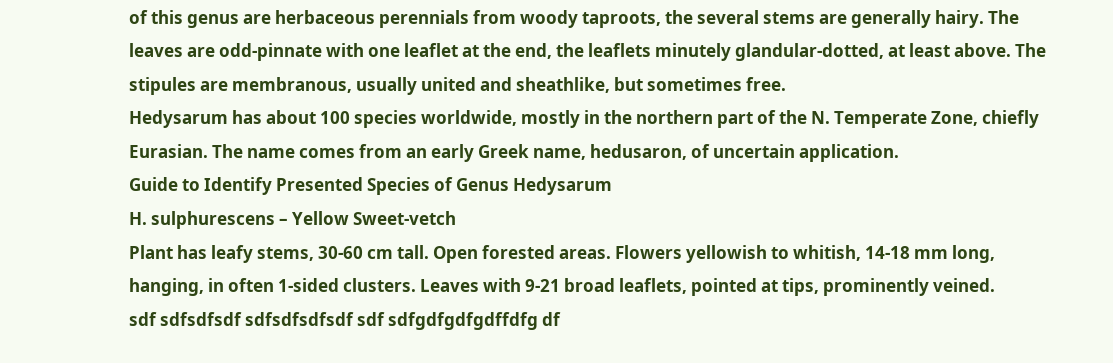of this genus are herbaceous perennials from woody taproots, the several stems are generally hairy. The leaves are odd-pinnate with one leaflet at the end, the leaflets minutely glandular-dotted, at least above. The stipules are membranous, usually united and sheathlike, but sometimes free.
Hedysarum has about 100 species worldwide, mostly in the northern part of the N. Temperate Zone, chiefly Eurasian. The name comes from an early Greek name, hedusaron, of uncertain application.
Guide to Identify Presented Species of Genus Hedysarum
H. sulphurescens – Yellow Sweet-vetch
Plant has leafy stems, 30-60 cm tall. Open forested areas. Flowers yellowish to whitish, 14-18 mm long, hanging, in often 1-sided clusters. Leaves with 9-21 broad leaflets, pointed at tips, prominently veined.
sdf sdfsdfsdf sdfsdfsdfsdf sdf sdfgdfgdfgdffdfg df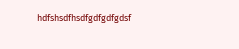hdfshsdfhsdfgdfgdfgdsf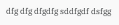dfg dfg dfgdfg sddfgdf dsfgg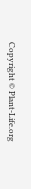Copyright © Plant-Life.org